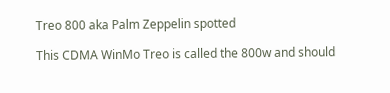Treo 800 aka Palm Zeppelin spotted

This CDMA WinMo Treo is called the 800w and should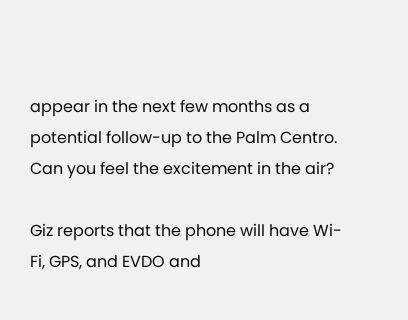appear in the next few months as a potential follow-up to the Palm Centro. Can you feel the excitement in the air?

Giz reports that the phone will have Wi-Fi, GPS, and EVDO and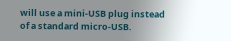will use a mini-USB plug instead of a standard micro-USB.